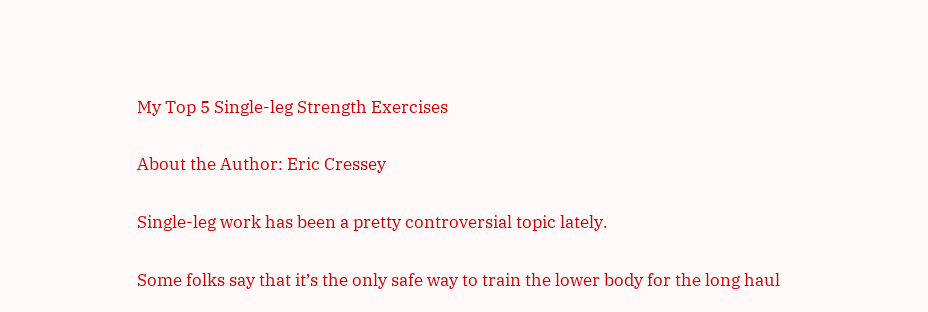My Top 5 Single-leg Strength Exercises

About the Author: Eric Cressey

Single-leg work has been a pretty controversial topic lately.

Some folks say that it’s the only safe way to train the lower body for the long haul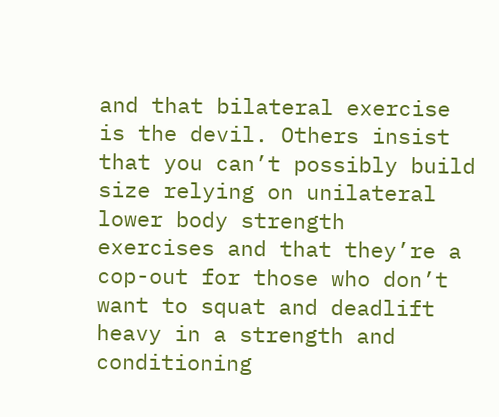and that bilateral exercise is the devil. Others insist that you can’t possibly build size relying on unilateral lower body strength  exercises and that they’re a cop-out for those who don’t want to squat and deadlift heavy in a strength and conditioning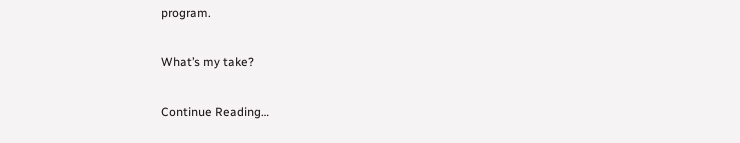program.

What’s my take?

Continue Reading…